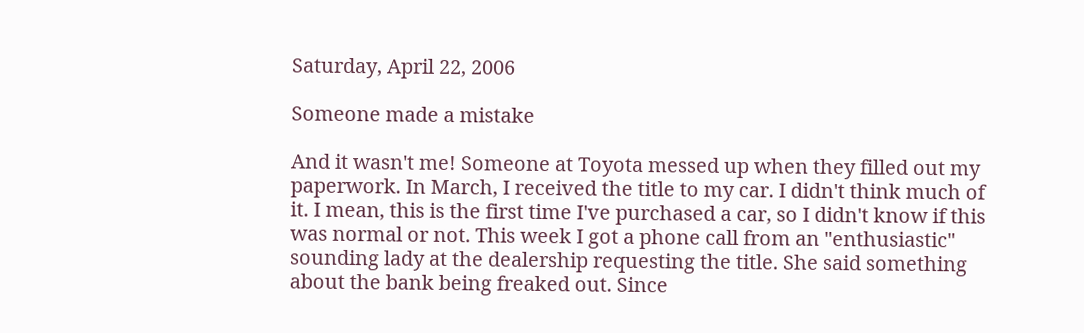Saturday, April 22, 2006

Someone made a mistake

And it wasn't me! Someone at Toyota messed up when they filled out my paperwork. In March, I received the title to my car. I didn't think much of it. I mean, this is the first time I've purchased a car, so I didn't know if this was normal or not. This week I got a phone call from an "enthusiastic" sounding lady at the dealership requesting the title. She said something about the bank being freaked out. Since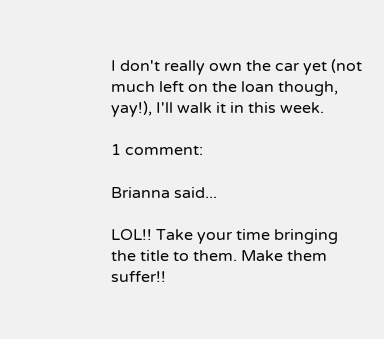I don't really own the car yet (not much left on the loan though, yay!), I'll walk it in this week.

1 comment:

Brianna said...

LOL!! Take your time bringing the title to them. Make them suffer!!